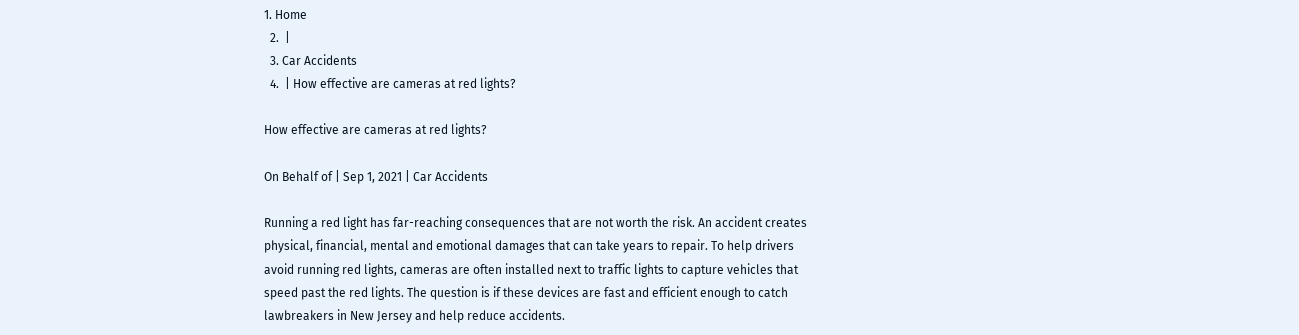1. Home
  2.  |
  3. Car Accidents
  4.  | How effective are cameras at red lights?

How effective are cameras at red lights?

On Behalf of | Sep 1, 2021 | Car Accidents

Running a red light has far-reaching consequences that are not worth the risk. An accident creates physical, financial, mental and emotional damages that can take years to repair. To help drivers avoid running red lights, cameras are often installed next to traffic lights to capture vehicles that speed past the red lights. The question is if these devices are fast and efficient enough to catch lawbreakers in New Jersey and help reduce accidents.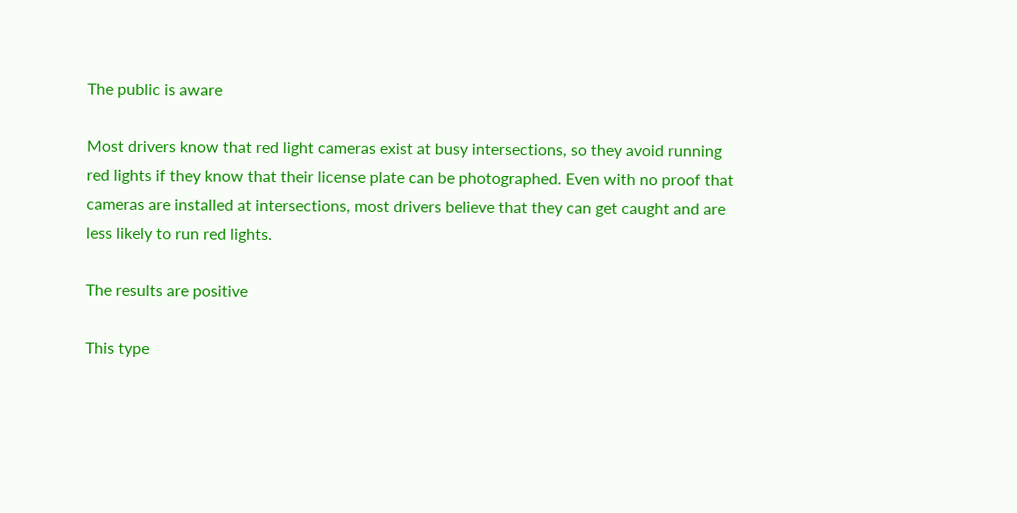The public is aware

Most drivers know that red light cameras exist at busy intersections, so they avoid running red lights if they know that their license plate can be photographed. Even with no proof that cameras are installed at intersections, most drivers believe that they can get caught and are less likely to run red lights.

The results are positive

This type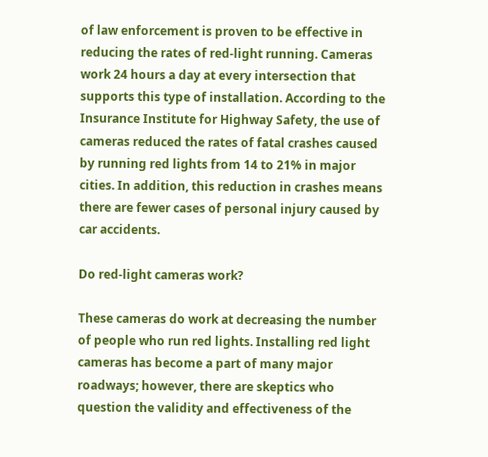of law enforcement is proven to be effective in reducing the rates of red-light running. Cameras work 24 hours a day at every intersection that supports this type of installation. According to the Insurance Institute for Highway Safety, the use of cameras reduced the rates of fatal crashes caused by running red lights from 14 to 21% in major cities. In addition, this reduction in crashes means there are fewer cases of personal injury caused by car accidents.

Do red-light cameras work?

These cameras do work at decreasing the number of people who run red lights. Installing red light cameras has become a part of many major roadways; however, there are skeptics who question the validity and effectiveness of the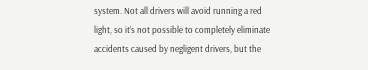system. Not all drivers will avoid running a red light, so it’s not possible to completely eliminate accidents caused by negligent drivers, but the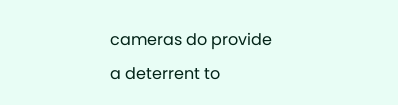cameras do provide a deterrent to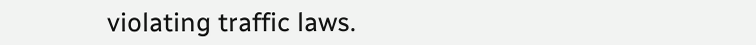violating traffic laws.